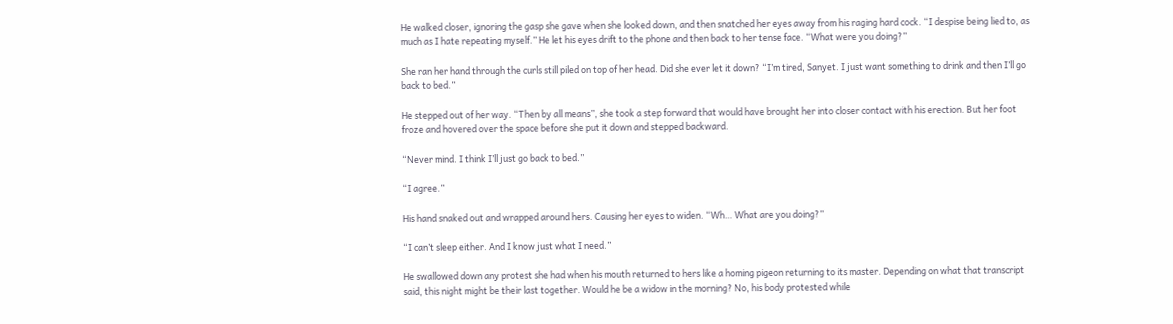He walked closer, ignoring the gasp she gave when she looked down, and then snatched her eyes away from his raging hard cock. “I despise being lied to, as much as I hate repeating myself.” He let his eyes drift to the phone and then back to her tense face. “What were you doing?”

She ran her hand through the curls still piled on top of her head. Did she ever let it down? “I’m tired, Sanyet. I just want something to drink and then I’ll go back to bed.”

He stepped out of her way. “Then by all means”, she took a step forward that would have brought her into closer contact with his erection. But her foot froze and hovered over the space before she put it down and stepped backward.

“Never mind. I think I’ll just go back to bed.”

“I agree.”

His hand snaked out and wrapped around hers. Causing her eyes to widen. “Wh… What are you doing?”

“I can’t sleep either. And I know just what I need.”

He swallowed down any protest she had when his mouth returned to hers like a homing pigeon returning to its master. Depending on what that transcript said, this night might be their last together. Would he be a widow in the morning? No, his body protested while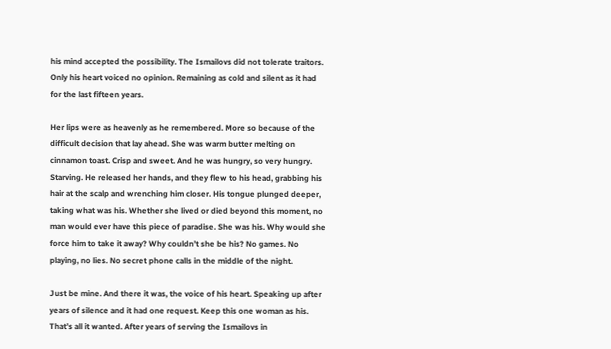his mind accepted the possibility. The Ismailovs did not tolerate traitors. Only his heart voiced no opinion. Remaining as cold and silent as it had for the last fifteen years.

Her lips were as heavenly as he remembered. More so because of the difficult decision that lay ahead. She was warm butter melting on cinnamon toast. Crisp and sweet. And he was hungry, so very hungry. Starving. He released her hands, and they flew to his head, grabbing his hair at the scalp and wrenching him closer. His tongue plunged deeper, taking what was his. Whether she lived or died beyond this moment, no man would ever have this piece of paradise. She was his. Why would she force him to take it away? Why couldn’t she be his? No games. No playing, no lies. No secret phone calls in the middle of the night.

Just be mine. And there it was, the voice of his heart. Speaking up after years of silence and it had one request. Keep this one woman as his. That’s all it wanted. After years of serving the Ismailovs in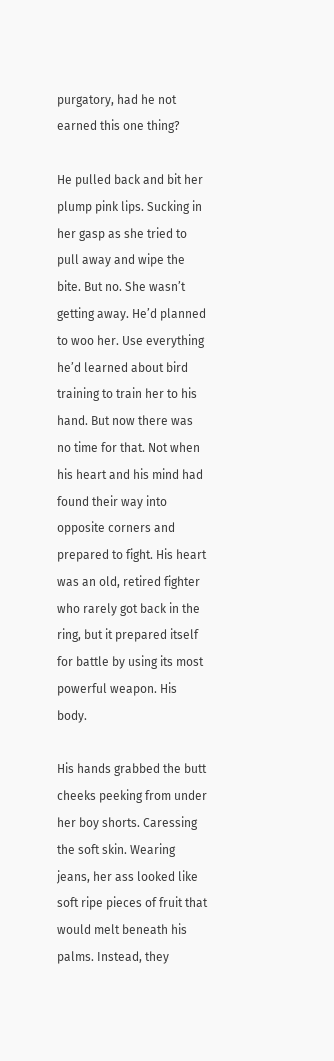purgatory, had he not earned this one thing?

He pulled back and bit her plump pink lips. Sucking in her gasp as she tried to pull away and wipe the bite. But no. She wasn’t getting away. He’d planned to woo her. Use everything he’d learned about bird training to train her to his hand. But now there was no time for that. Not when his heart and his mind had found their way into opposite corners and prepared to fight. His heart was an old, retired fighter who rarely got back in the ring, but it prepared itself for battle by using its most powerful weapon. His body.

His hands grabbed the butt cheeks peeking from under her boy shorts. Caressing the soft skin. Wearing jeans, her ass looked like soft ripe pieces of fruit that would melt beneath his palms. Instead, they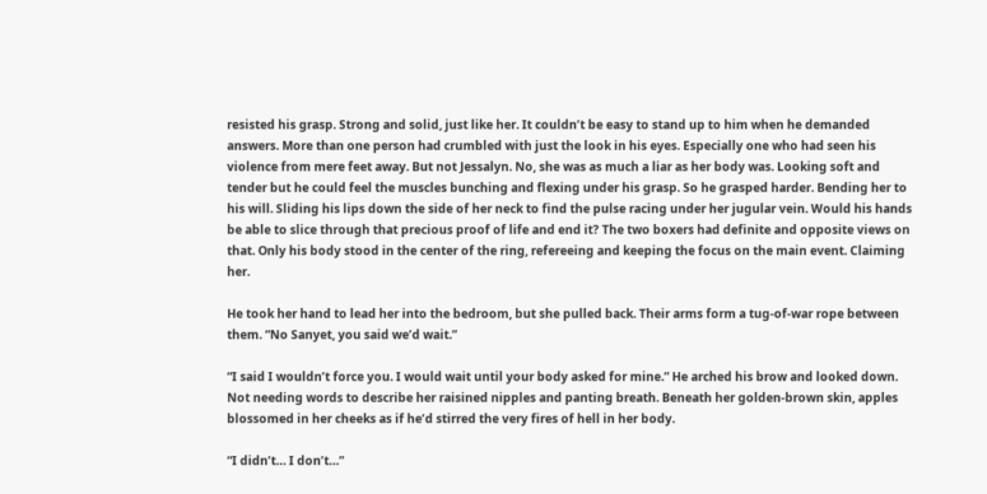resisted his grasp. Strong and solid, just like her. It couldn’t be easy to stand up to him when he demanded answers. More than one person had crumbled with just the look in his eyes. Especially one who had seen his violence from mere feet away. But not Jessalyn. No, she was as much a liar as her body was. Looking soft and tender but he could feel the muscles bunching and flexing under his grasp. So he grasped harder. Bending her to his will. Sliding his lips down the side of her neck to find the pulse racing under her jugular vein. Would his hands be able to slice through that precious proof of life and end it? The two boxers had definite and opposite views on that. Only his body stood in the center of the ring, refereeing and keeping the focus on the main event. Claiming her.

He took her hand to lead her into the bedroom, but she pulled back. Their arms form a tug-of-war rope between them. “No Sanyet, you said we’d wait.”

“I said I wouldn’t force you. I would wait until your body asked for mine.” He arched his brow and looked down. Not needing words to describe her raisined nipples and panting breath. Beneath her golden-brown skin, apples blossomed in her cheeks as if he’d stirred the very fires of hell in her body.

“I didn’t… I don’t…”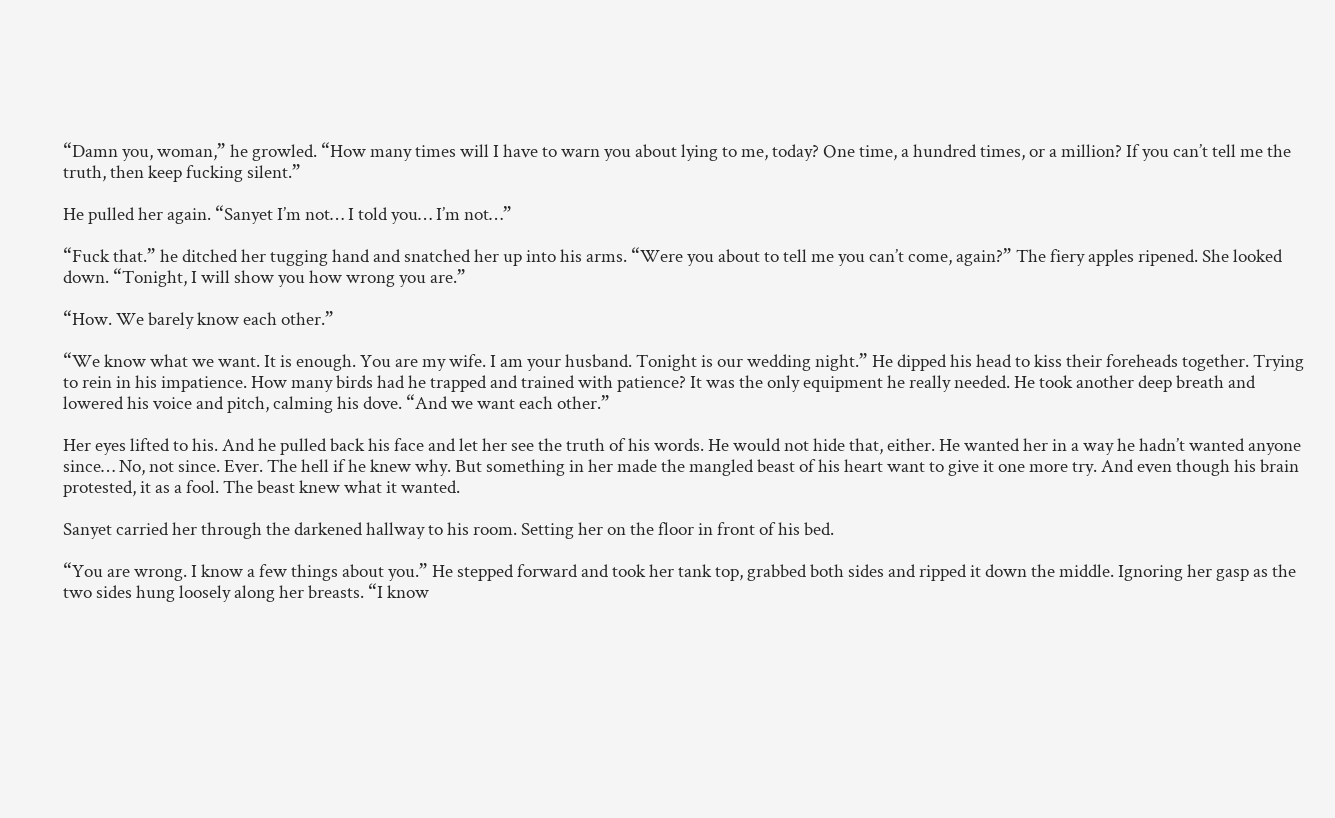“Damn you, woman,” he growled. “How many times will I have to warn you about lying to me, today? One time, a hundred times, or a million? If you can’t tell me the truth, then keep fucking silent.”

He pulled her again. “Sanyet I’m not… I told you… I’m not…”

“Fuck that.” he ditched her tugging hand and snatched her up into his arms. “Were you about to tell me you can’t come, again?” The fiery apples ripened. She looked down. “Tonight, I will show you how wrong you are.”

“How. We barely know each other.”

“We know what we want. It is enough. You are my wife. I am your husband. Tonight is our wedding night.” He dipped his head to kiss their foreheads together. Trying to rein in his impatience. How many birds had he trapped and trained with patience? It was the only equipment he really needed. He took another deep breath and lowered his voice and pitch, calming his dove. “And we want each other.”

Her eyes lifted to his. And he pulled back his face and let her see the truth of his words. He would not hide that, either. He wanted her in a way he hadn’t wanted anyone since… No, not since. Ever. The hell if he knew why. But something in her made the mangled beast of his heart want to give it one more try. And even though his brain protested, it as a fool. The beast knew what it wanted.

Sanyet carried her through the darkened hallway to his room. Setting her on the floor in front of his bed.

“You are wrong. I know a few things about you.” He stepped forward and took her tank top, grabbed both sides and ripped it down the middle. Ignoring her gasp as the two sides hung loosely along her breasts. “I know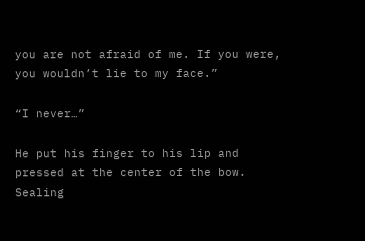you are not afraid of me. If you were, you wouldn’t lie to my face.”

“I never…”

He put his finger to his lip and pressed at the center of the bow. Sealing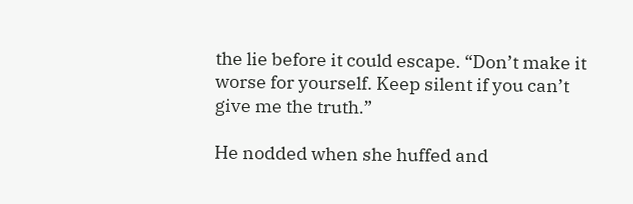the lie before it could escape. “Don’t make it worse for yourself. Keep silent if you can’t give me the truth.”

He nodded when she huffed and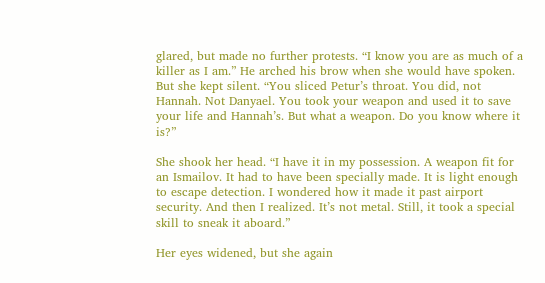glared, but made no further protests. “I know you are as much of a killer as I am.” He arched his brow when she would have spoken. But she kept silent. “You sliced Petur’s throat. You did, not Hannah. Not Danyael. You took your weapon and used it to save your life and Hannah’s. But what a weapon. Do you know where it is?”

She shook her head. “I have it in my possession. A weapon fit for an Ismailov. It had to have been specially made. It is light enough to escape detection. I wondered how it made it past airport security. And then I realized. It’s not metal. Still, it took a special skill to sneak it aboard.”

Her eyes widened, but she again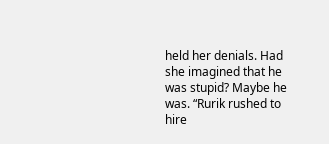held her denials. Had she imagined that he was stupid? Maybe he was. “Rurik rushed to hire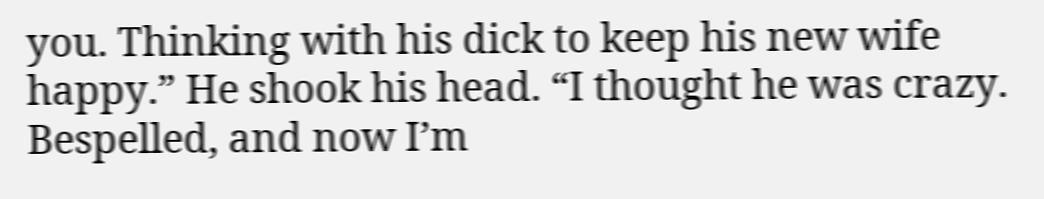you. Thinking with his dick to keep his new wife happy.” He shook his head. “I thought he was crazy. Bespelled, and now I’m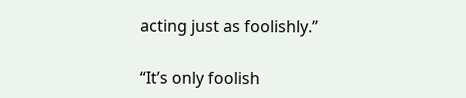acting just as foolishly.”

“It’s only foolish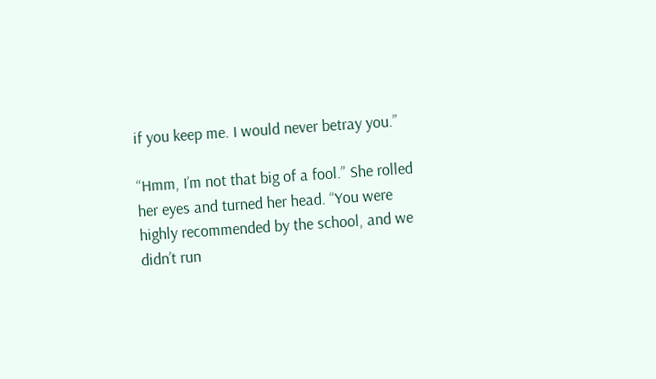if you keep me. I would never betray you.”

“Hmm, I’m not that big of a fool.” She rolled her eyes and turned her head. “You were highly recommended by the school, and we didn’t run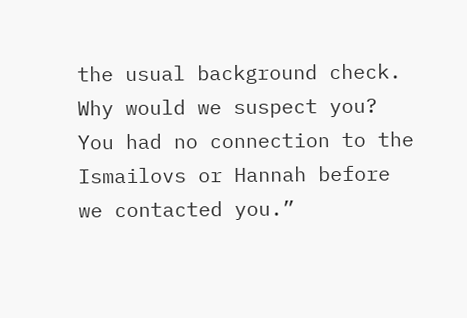the usual background check. Why would we suspect you? You had no connection to the Ismailovs or Hannah before we contacted you.”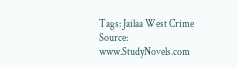Tags: Jailaa West Crime
Source: www.StudyNovels.com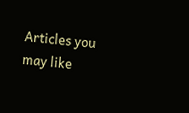Articles you may like